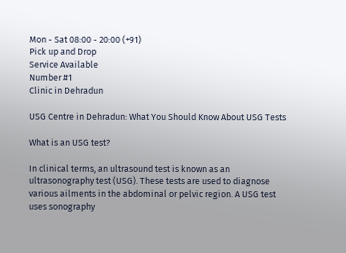Mon - Sat 08:00 - 20:00 (+91)
Pick up and Drop
Service Available
Number #1
Clinic in Dehradun

USG Centre in Dehradun: What You Should Know About USG Tests

What is an USG test?

In clinical terms, an ultrasound test is known as an ultrasonography test (USG). These tests are used to diagnose various ailments in the abdominal or pelvic region. A USG test uses sonography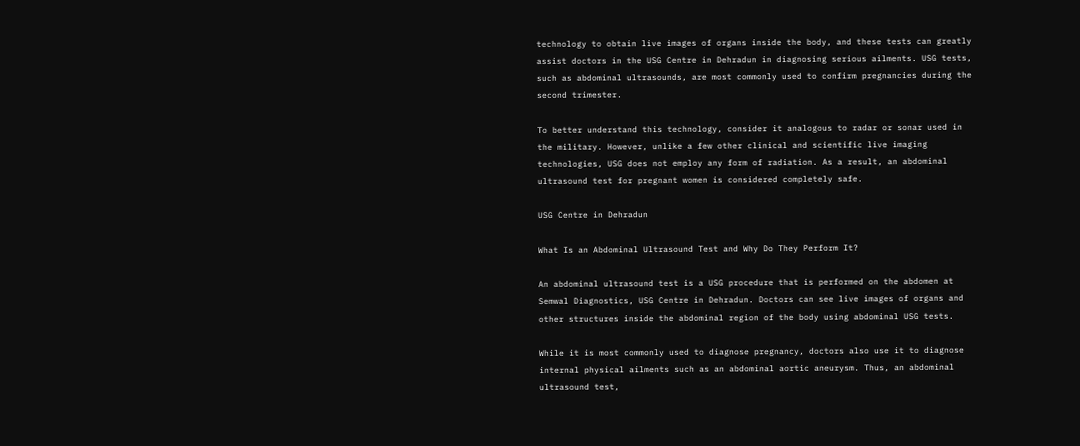technology to obtain live images of organs inside the body, and these tests can greatly assist doctors in the USG Centre in Dehradun in diagnosing serious ailments. USG tests, such as abdominal ultrasounds, are most commonly used to confirm pregnancies during the second trimester.

To better understand this technology, consider it analogous to radar or sonar used in the military. However, unlike a few other clinical and scientific live imaging technologies, USG does not employ any form of radiation. As a result, an abdominal ultrasound test for pregnant women is considered completely safe.

USG Centre in Dehradun

What Is an Abdominal Ultrasound Test and Why Do They Perform It?

An abdominal ultrasound test is a USG procedure that is performed on the abdomen at Semwal Diagnostics, USG Centre in Dehradun. Doctors can see live images of organs and other structures inside the abdominal region of the body using abdominal USG tests.

While it is most commonly used to diagnose pregnancy, doctors also use it to diagnose internal physical ailments such as an abdominal aortic aneurysm. Thus, an abdominal ultrasound test,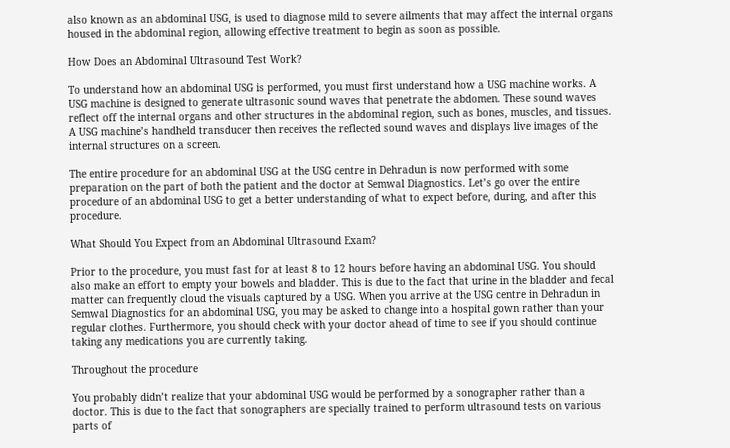also known as an abdominal USG, is used to diagnose mild to severe ailments that may affect the internal organs housed in the abdominal region, allowing effective treatment to begin as soon as possible.

How Does an Abdominal Ultrasound Test Work?

To understand how an abdominal USG is performed, you must first understand how a USG machine works. A USG machine is designed to generate ultrasonic sound waves that penetrate the abdomen. These sound waves reflect off the internal organs and other structures in the abdominal region, such as bones, muscles, and tissues. A USG machine’s handheld transducer then receives the reflected sound waves and displays live images of the internal structures on a screen.

The entire procedure for an abdominal USG at the USG centre in Dehradun is now performed with some preparation on the part of both the patient and the doctor at Semwal Diagnostics. Let’s go over the entire procedure of an abdominal USG to get a better understanding of what to expect before, during, and after this procedure.

What Should You Expect from an Abdominal Ultrasound Exam?

Prior to the procedure, you must fast for at least 8 to 12 hours before having an abdominal USG. You should also make an effort to empty your bowels and bladder. This is due to the fact that urine in the bladder and fecal matter can frequently cloud the visuals captured by a USG. When you arrive at the USG centre in Dehradun in Semwal Diagnostics for an abdominal USG, you may be asked to change into a hospital gown rather than your regular clothes. Furthermore, you should check with your doctor ahead of time to see if you should continue taking any medications you are currently taking.

Throughout the procedure

You probably didn’t realize that your abdominal USG would be performed by a sonographer rather than a doctor. This is due to the fact that sonographers are specially trained to perform ultrasound tests on various parts of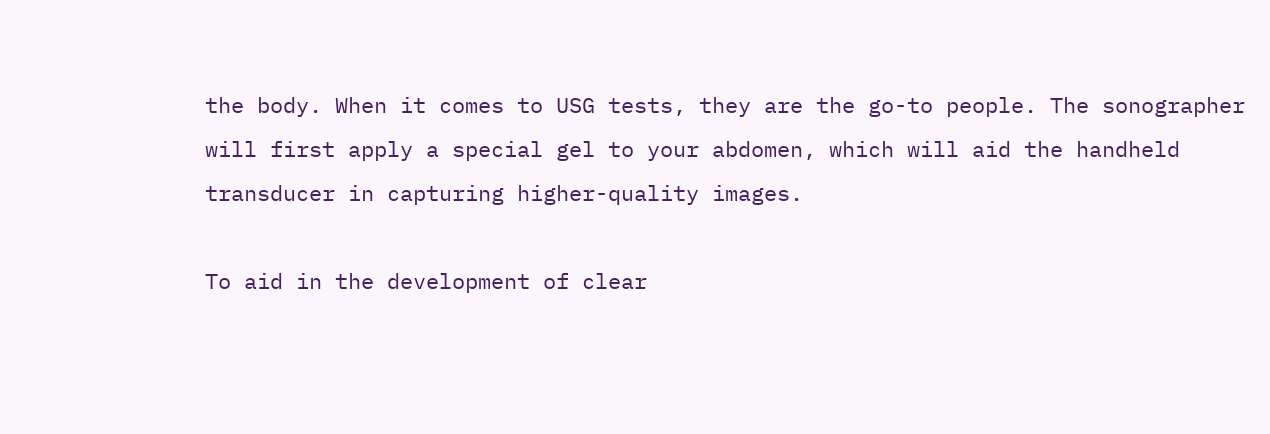the body. When it comes to USG tests, they are the go-to people. The sonographer will first apply a special gel to your abdomen, which will aid the handheld transducer in capturing higher-quality images.

To aid in the development of clear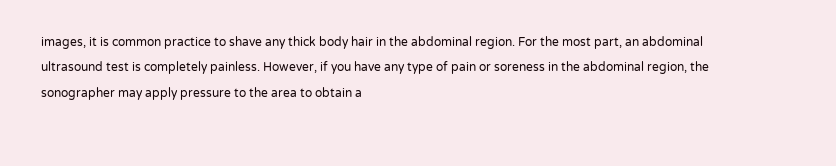images, it is common practice to shave any thick body hair in the abdominal region. For the most part, an abdominal ultrasound test is completely painless. However, if you have any type of pain or soreness in the abdominal region, the sonographer may apply pressure to the area to obtain a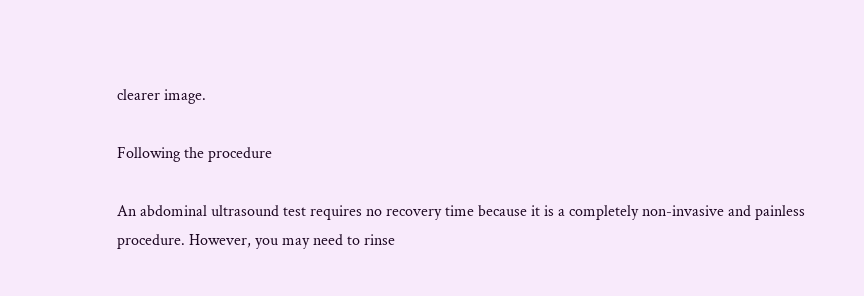clearer image.

Following the procedure

An abdominal ultrasound test requires no recovery time because it is a completely non-invasive and painless procedure. However, you may need to rinse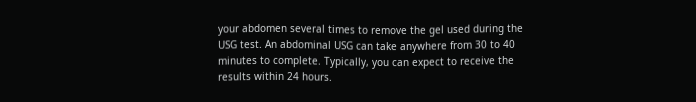your abdomen several times to remove the gel used during the USG test. An abdominal USG can take anywhere from 30 to 40 minutes to complete. Typically, you can expect to receive the results within 24 hours.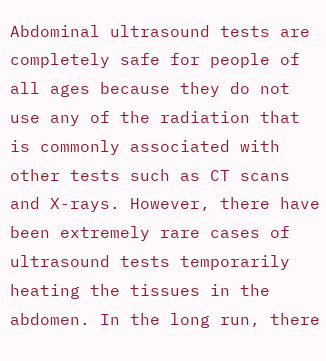Abdominal ultrasound tests are completely safe for people of all ages because they do not use any of the radiation that is commonly associated with other tests such as CT scans and X-rays. However, there have been extremely rare cases of ultrasound tests temporarily heating the tissues in the abdomen. In the long run, there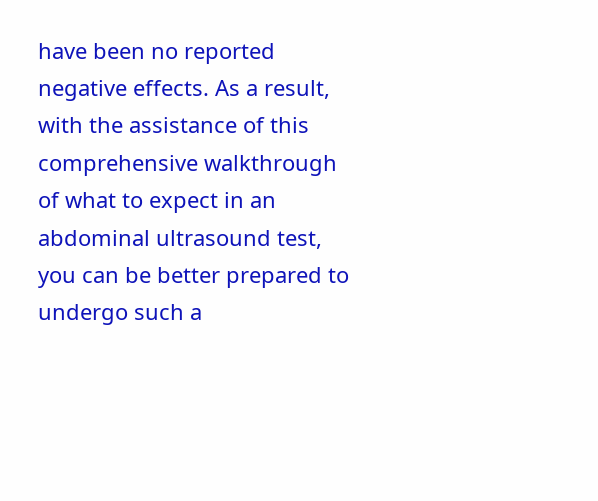have been no reported negative effects. As a result, with the assistance of this comprehensive walkthrough of what to expect in an abdominal ultrasound test, you can be better prepared to undergo such a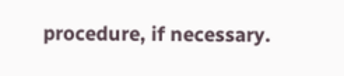procedure, if necessary.